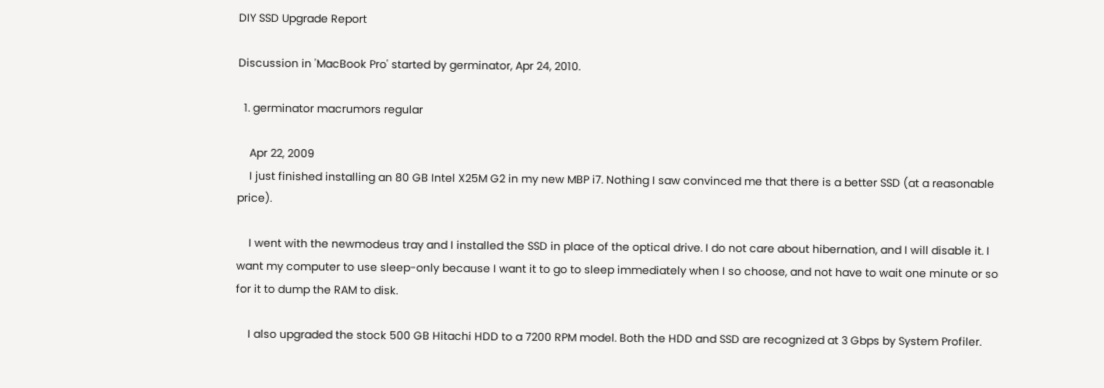DIY SSD Upgrade Report

Discussion in 'MacBook Pro' started by germinator, Apr 24, 2010.

  1. germinator macrumors regular

    Apr 22, 2009
    I just finished installing an 80 GB Intel X25M G2 in my new MBP i7. Nothing I saw convinced me that there is a better SSD (at a reasonable price).

    I went with the newmodeus tray and I installed the SSD in place of the optical drive. I do not care about hibernation, and I will disable it. I want my computer to use sleep-only because I want it to go to sleep immediately when I so choose, and not have to wait one minute or so for it to dump the RAM to disk.

    I also upgraded the stock 500 GB Hitachi HDD to a 7200 RPM model. Both the HDD and SSD are recognized at 3 Gbps by System Profiler.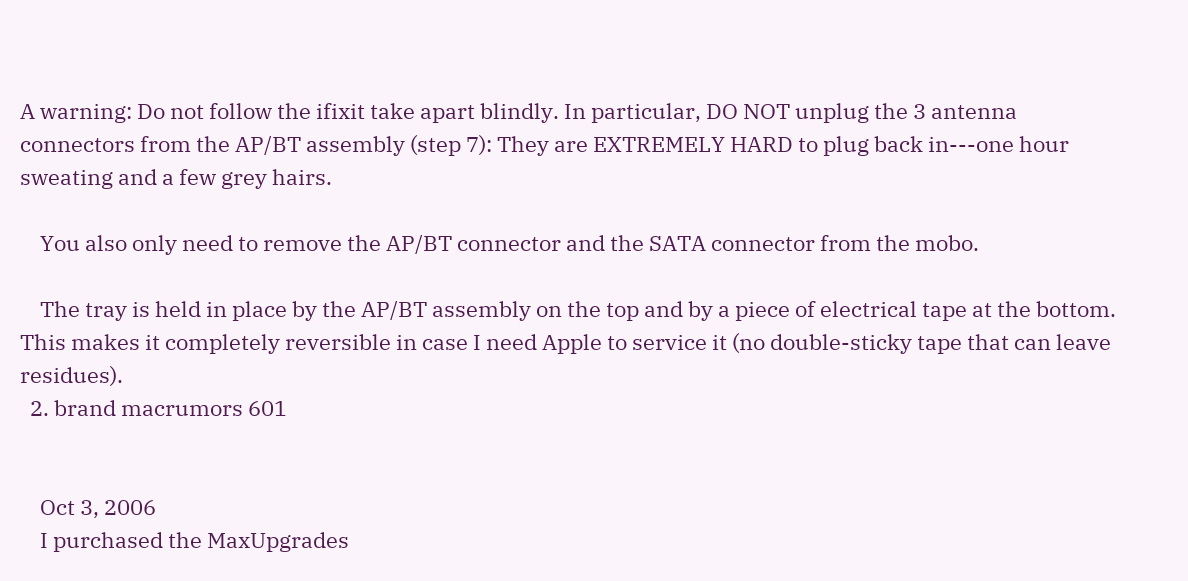A warning: Do not follow the ifixit take apart blindly. In particular, DO NOT unplug the 3 antenna connectors from the AP/BT assembly (step 7): They are EXTREMELY HARD to plug back in---one hour sweating and a few grey hairs.

    You also only need to remove the AP/BT connector and the SATA connector from the mobo.

    The tray is held in place by the AP/BT assembly on the top and by a piece of electrical tape at the bottom. This makes it completely reversible in case I need Apple to service it (no double-sticky tape that can leave residues).
  2. brand macrumors 601


    Oct 3, 2006
    I purchased the MaxUpgrades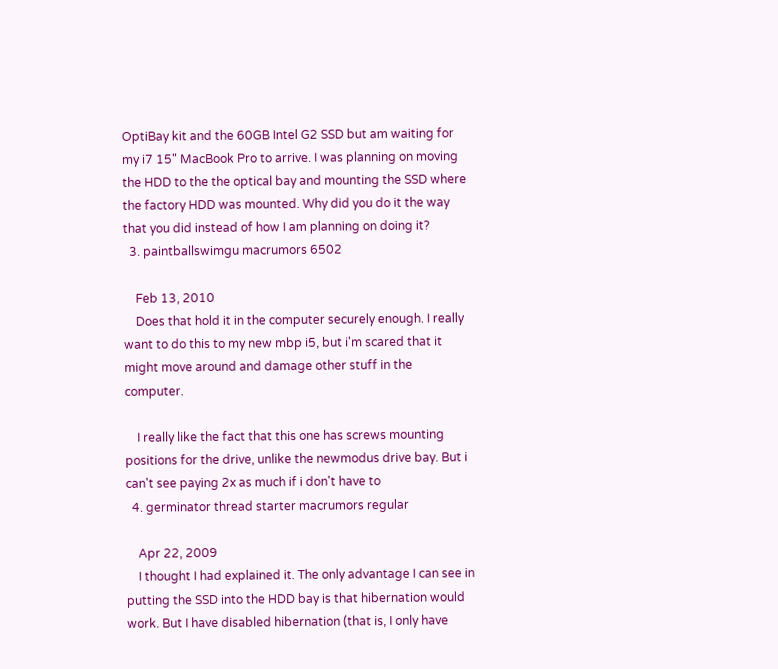OptiBay kit and the 60GB Intel G2 SSD but am waiting for my i7 15" MacBook Pro to arrive. I was planning on moving the HDD to the the optical bay and mounting the SSD where the factory HDD was mounted. Why did you do it the way that you did instead of how I am planning on doing it?
  3. paintballswimgu macrumors 6502

    Feb 13, 2010
    Does that hold it in the computer securely enough. I really want to do this to my new mbp i5, but i'm scared that it might move around and damage other stuff in the computer.

    I really like the fact that this one has screws mounting positions for the drive, unlike the newmodus drive bay. But i can't see paying 2x as much if i don't have to
  4. germinator thread starter macrumors regular

    Apr 22, 2009
    I thought I had explained it. The only advantage I can see in putting the SSD into the HDD bay is that hibernation would work. But I have disabled hibernation (that is, I only have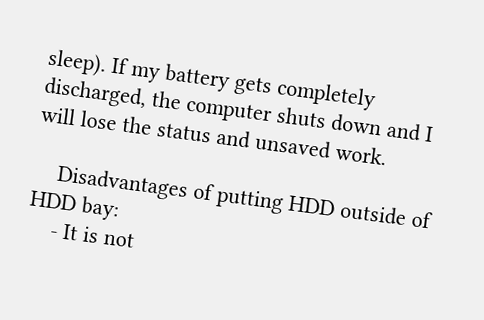sleep). If my battery gets completely discharged, the computer shuts down and I will lose the status and unsaved work.

    Disadvantages of putting HDD outside of HDD bay:
    - It is not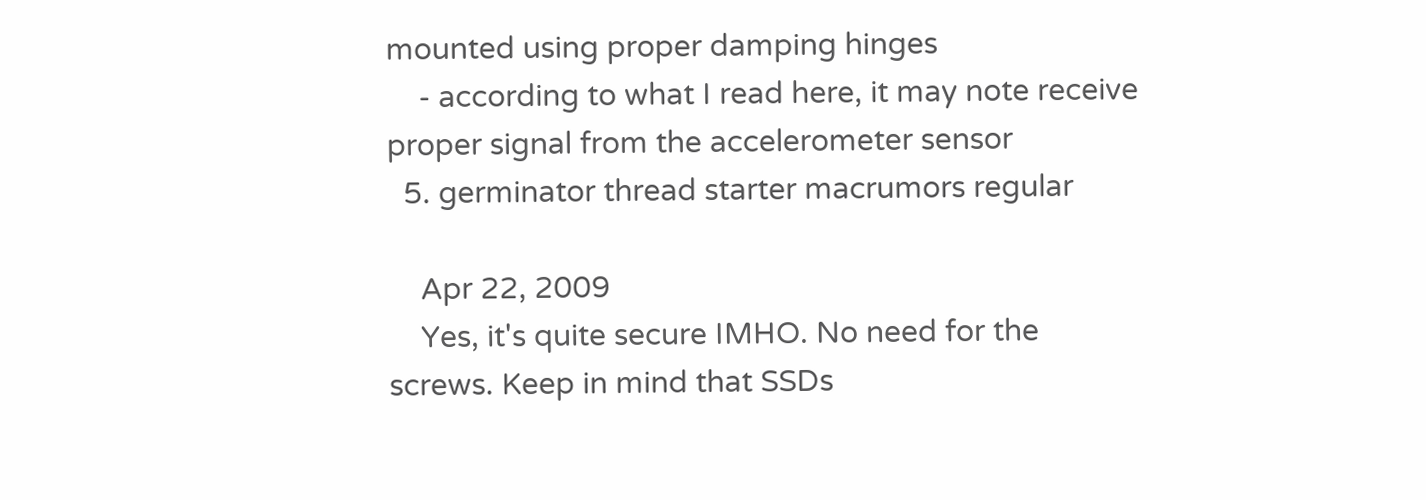mounted using proper damping hinges
    - according to what I read here, it may note receive proper signal from the accelerometer sensor
  5. germinator thread starter macrumors regular

    Apr 22, 2009
    Yes, it's quite secure IMHO. No need for the screws. Keep in mind that SSDs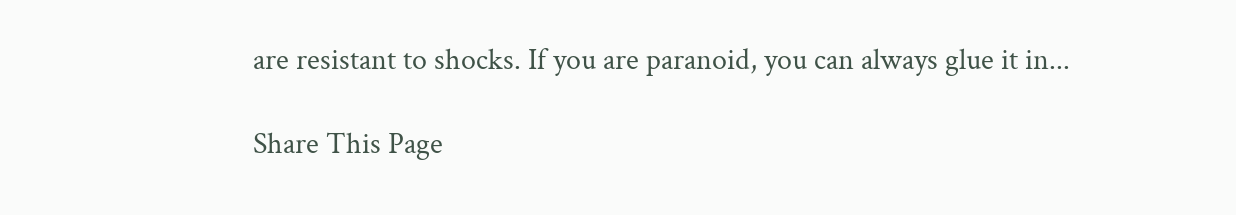are resistant to shocks. If you are paranoid, you can always glue it in...

Share This Page